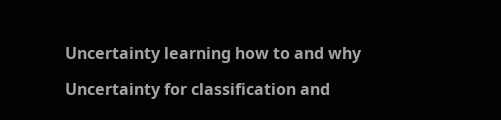Uncertainty learning how to and why

Uncertainty for classification and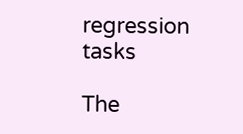regression tasks

The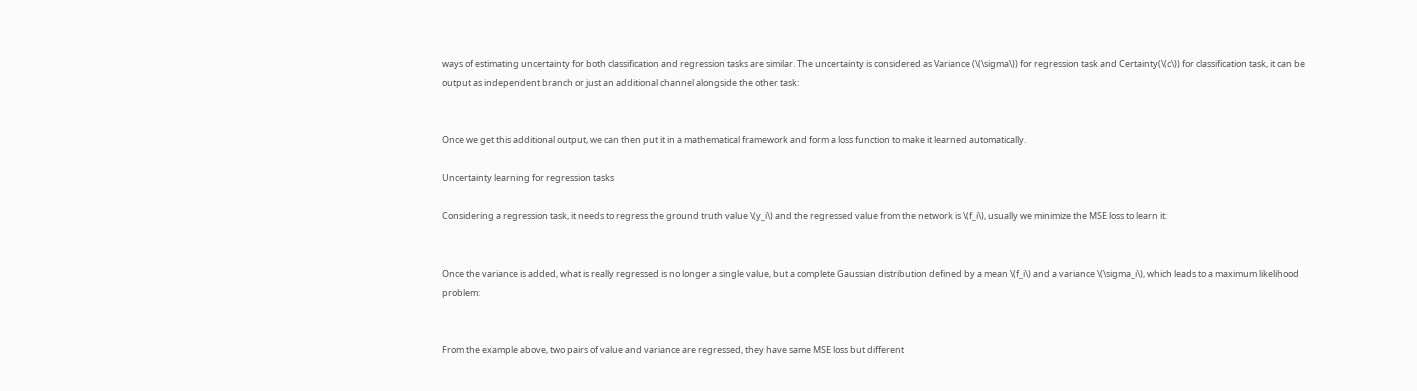ways of estimating uncertainty for both classification and regression tasks are similar. The uncertainty is considered as Variance (\(\sigma\)) for regression task and Certainty(\(c\)) for classification task, it can be output as independent branch or just an additional channel alongside the other task:


Once we get this additional output, we can then put it in a mathematical framework and form a loss function to make it learned automatically.

Uncertainty learning for regression tasks

Considering a regression task, it needs to regress the ground truth value \(y_i\) and the regressed value from the network is \(f_i\), usually we minimize the MSE loss to learn it:


Once the variance is added, what is really regressed is no longer a single value, but a complete Gaussian distribution defined by a mean \(f_i\) and a variance \(\sigma_i\), which leads to a maximum likelihood problem:


From the example above, two pairs of value and variance are regressed, they have same MSE loss but different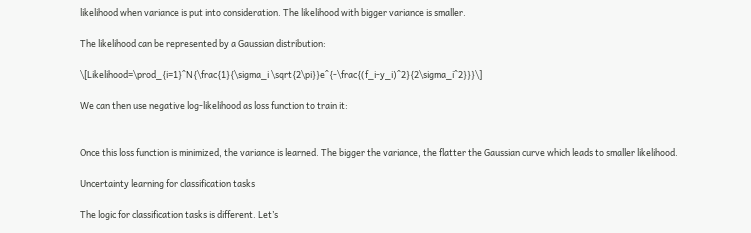likelihood when variance is put into consideration. The likelihood with bigger variance is smaller.

The likelihood can be represented by a Gaussian distribution:

\[Likelihood=\prod_{i=1}^N{\frac{1}{\sigma_i \sqrt{2\pi}}e^{-\frac{(f_i-y_i)^2}{2\sigma_i^2}}}\]

We can then use negative log-likelihood as loss function to train it:


Once this loss function is minimized, the variance is learned. The bigger the variance, the flatter the Gaussian curve which leads to smaller likelihood.

Uncertainty learning for classification tasks

The logic for classification tasks is different. Let’s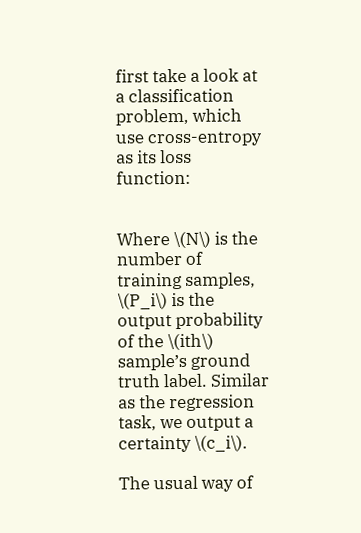first take a look at a classification problem, which use cross-entropy as its loss function:


Where \(N\) is the number of training samples, \(P_i\) is the output probability of the \(ith\) sample’s ground truth label. Similar as the regression task, we output a certainty \(c_i\).

The usual way of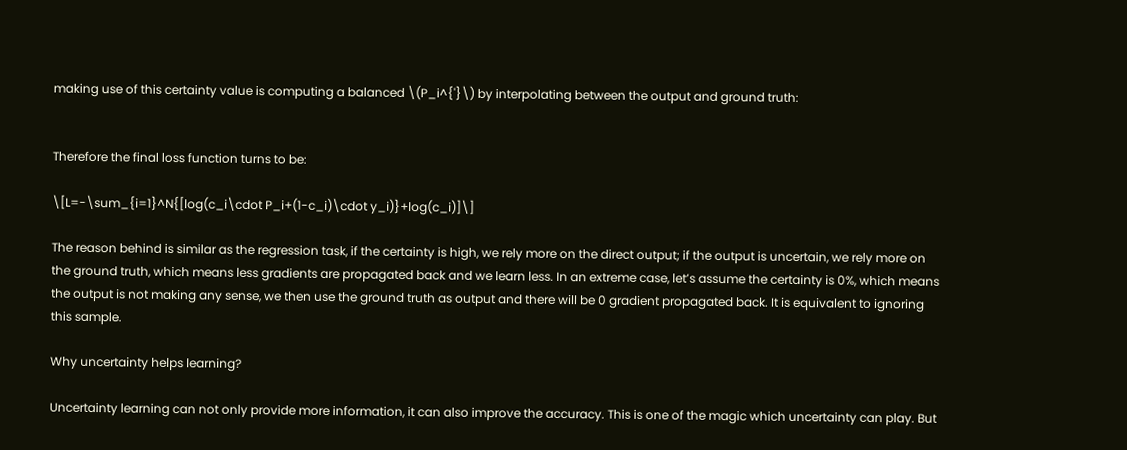making use of this certainty value is computing a balanced \(P_i^{'}\) by interpolating between the output and ground truth:


Therefore the final loss function turns to be:

\[L=-\sum_{i=1}^N{[log(c_i\cdot P_i+(1-c_i)\cdot y_i)}+log(c_i)]\]

The reason behind is similar as the regression task, if the certainty is high, we rely more on the direct output; if the output is uncertain, we rely more on the ground truth, which means less gradients are propagated back and we learn less. In an extreme case, let’s assume the certainty is 0%, which means the output is not making any sense, we then use the ground truth as output and there will be 0 gradient propagated back. It is equivalent to ignoring this sample.

Why uncertainty helps learning?

Uncertainty learning can not only provide more information, it can also improve the accuracy. This is one of the magic which uncertainty can play. But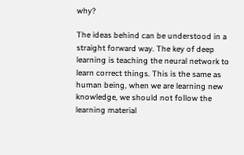why?

The ideas behind can be understood in a straight forward way. The key of deep learning is teaching the neural network to learn correct things. This is the same as human being, when we are learning new knowledge, we should not follow the learning material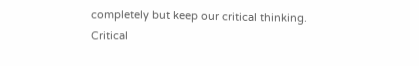completely but keep our critical thinking. Critical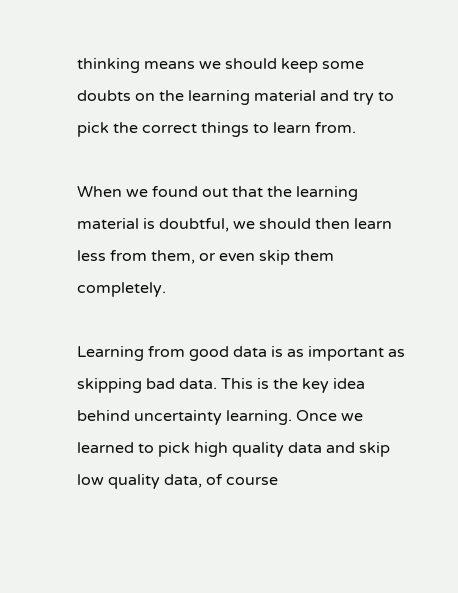thinking means we should keep some doubts on the learning material and try to pick the correct things to learn from.

When we found out that the learning material is doubtful, we should then learn less from them, or even skip them completely.

Learning from good data is as important as skipping bad data. This is the key idea behind uncertainty learning. Once we learned to pick high quality data and skip low quality data, of course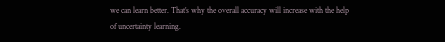we can learn better. That’s why the overall accuracy will increase with the help of uncertainty learning.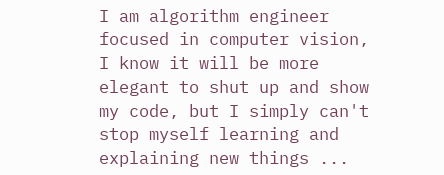I am algorithm engineer focused in computer vision, I know it will be more elegant to shut up and show my code, but I simply can't stop myself learning and explaining new things ...